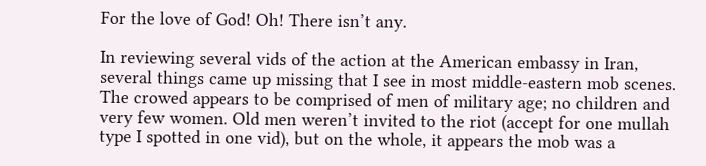For the love of God! Oh! There isn’t any.

In reviewing several vids of the action at the American embassy in Iran, several things came up missing that I see in most middle-eastern mob scenes. The crowed appears to be comprised of men of military age; no children and very few women. Old men weren’t invited to the riot (accept for one mullah type I spotted in one vid), but on the whole, it appears the mob was a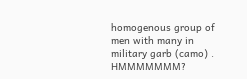homogenous group of men with many in military garb (camo) . HMMMMMMM?